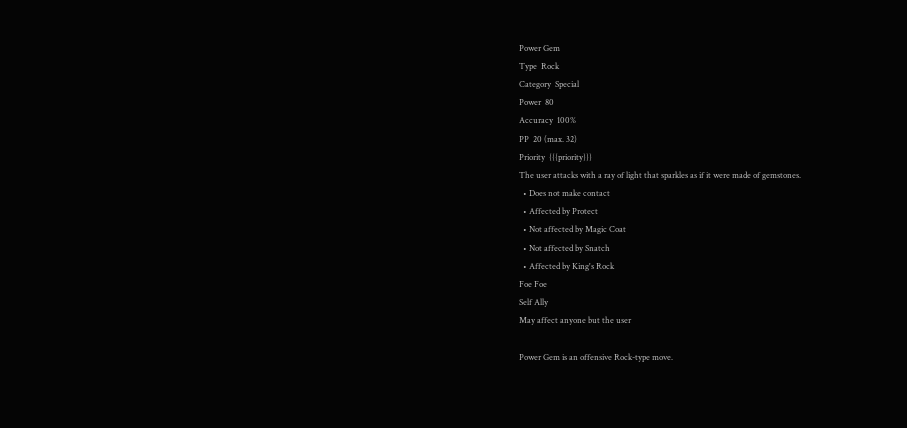Power Gem
Type  Rock
Category  Special
Power  80
Accuracy  100%
PP  20 (max. 32)
Priority  {{{priority}}}
The user attacks with a ray of light that sparkles as if it were made of gemstones.
  • Does not make contact
  • Affected by Protect
  • Not affected by Magic Coat
  • Not affected by Snatch
  • Affected by King's Rock
Foe Foe
Self Ally
May affect anyone but the user

Power Gem is an offensive Rock-type move.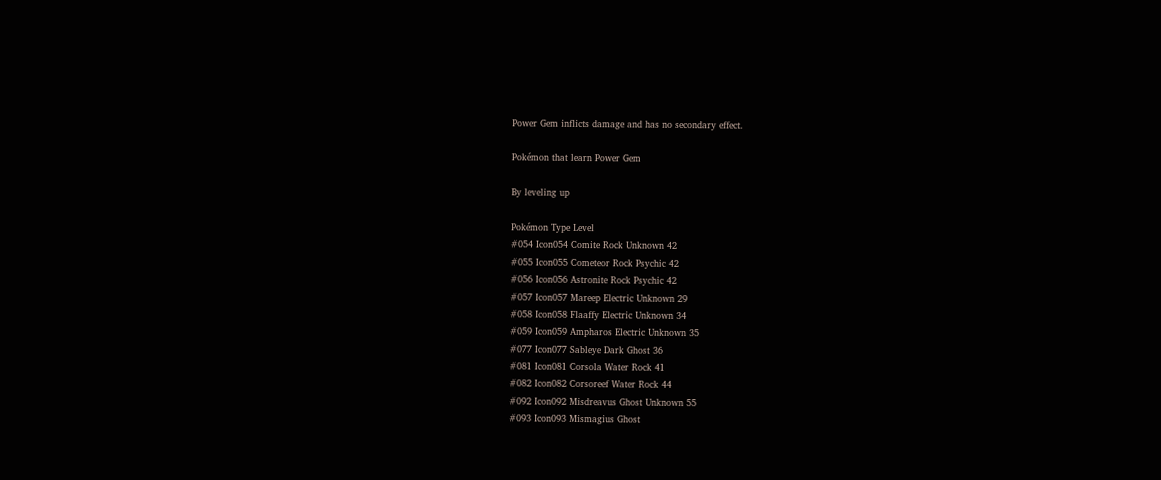Power Gem inflicts damage and has no secondary effect.

Pokémon that learn Power Gem

By leveling up

Pokémon Type Level
#054 Icon054 Comite Rock Unknown 42
#055 Icon055 Cometeor Rock Psychic 42
#056 Icon056 Astronite Rock Psychic 42
#057 Icon057 Mareep Electric Unknown 29
#058 Icon058 Flaaffy Electric Unknown 34
#059 Icon059 Ampharos Electric Unknown 35
#077 Icon077 Sableye Dark Ghost 36
#081 Icon081 Corsola Water Rock 41
#082 Icon082 Corsoreef Water Rock 44
#092 Icon092 Misdreavus Ghost Unknown 55
#093 Icon093 Mismagius Ghost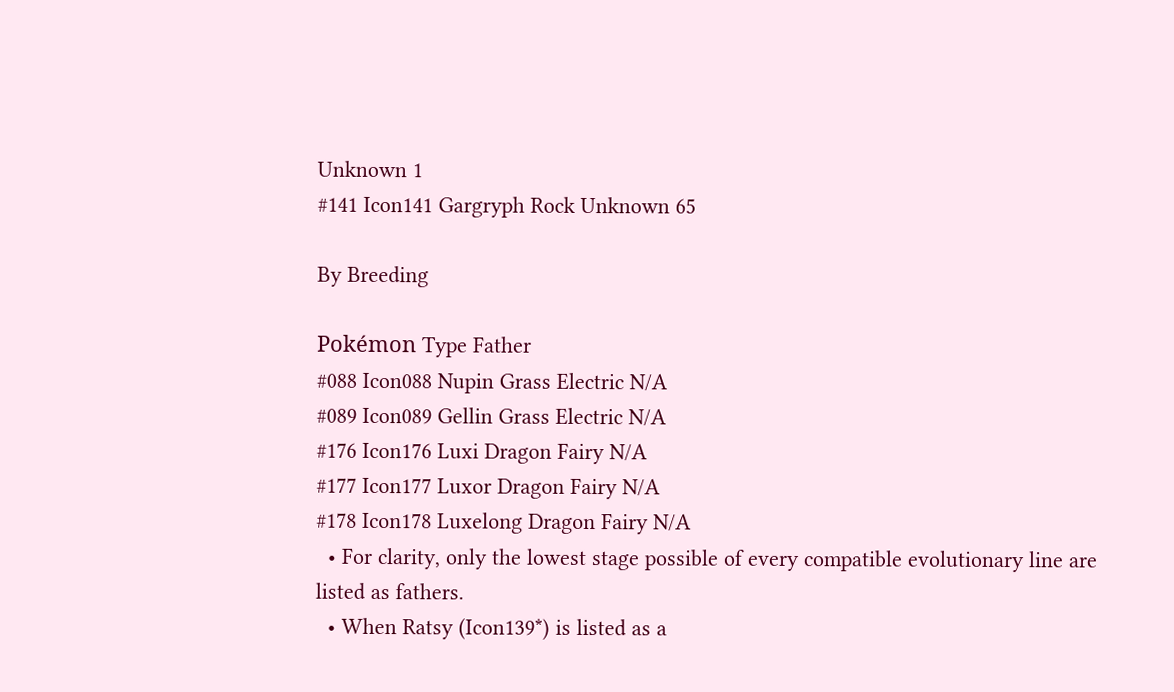Unknown 1
#141 Icon141 Gargryph Rock Unknown 65

By Breeding

Pokémon Type Father
#088 Icon088 Nupin Grass Electric N/A
#089 Icon089 Gellin Grass Electric N/A
#176 Icon176 Luxi Dragon Fairy N/A
#177 Icon177 Luxor Dragon Fairy N/A
#178 Icon178 Luxelong Dragon Fairy N/A
  • For clarity, only the lowest stage possible of every compatible evolutionary line are listed as fathers.
  • When Ratsy (Icon139*) is listed as a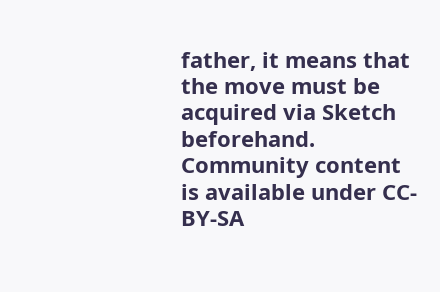father, it means that the move must be acquired via Sketch beforehand.
Community content is available under CC-BY-SA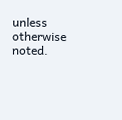unless otherwise noted.